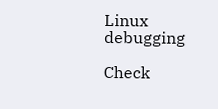Linux debugging

Check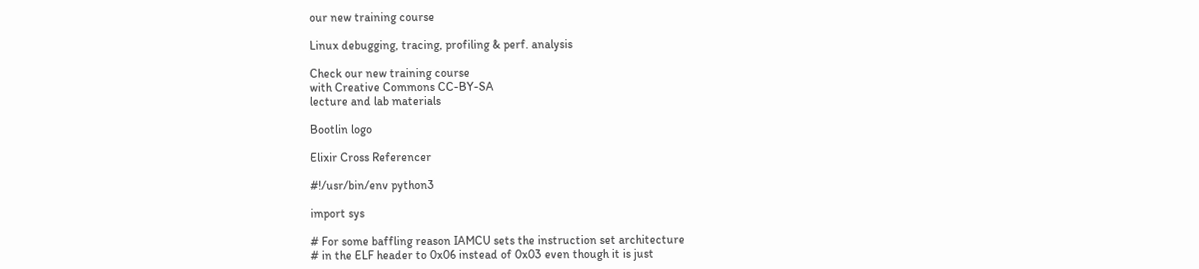our new training course

Linux debugging, tracing, profiling & perf. analysis

Check our new training course
with Creative Commons CC-BY-SA
lecture and lab materials

Bootlin logo

Elixir Cross Referencer

#!/usr/bin/env python3

import sys

# For some baffling reason IAMCU sets the instruction set architecture
# in the ELF header to 0x06 instead of 0x03 even though it is just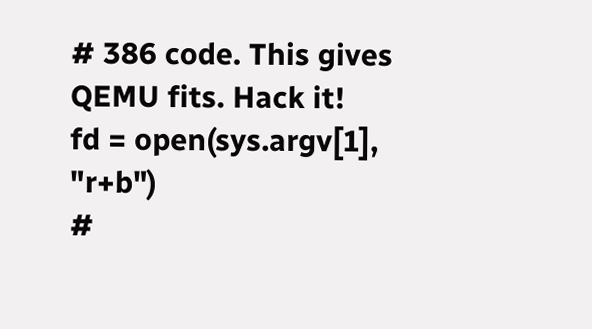# 386 code. This gives QEMU fits. Hack it!
fd = open(sys.argv[1], "r+b")
#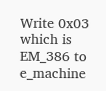Write 0x03 which is EM_386 to e_machine